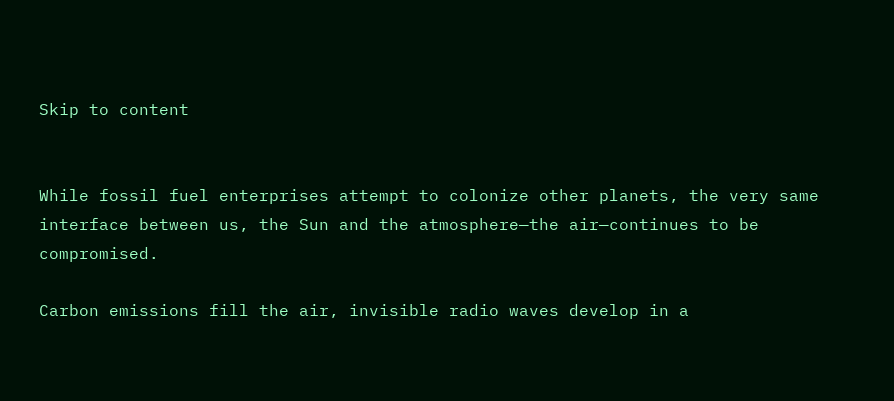Skip to content


While fossil fuel enterprises attempt to colonize other planets, the very same interface between us, the Sun and the atmosphere—the air—continues to be compromised.

Carbon emissions fill the air, invisible radio waves develop in a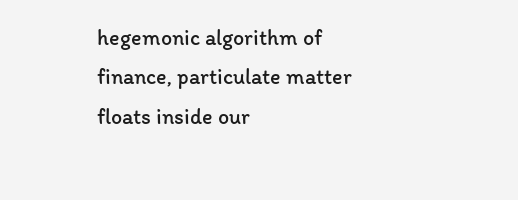hegemonic algorithm of finance, particulate matter floats inside our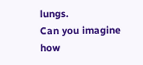lungs.
Can you imagine how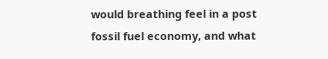would breathing feel in a post fossil fuel economy, and what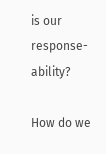is our response-ability?

How do we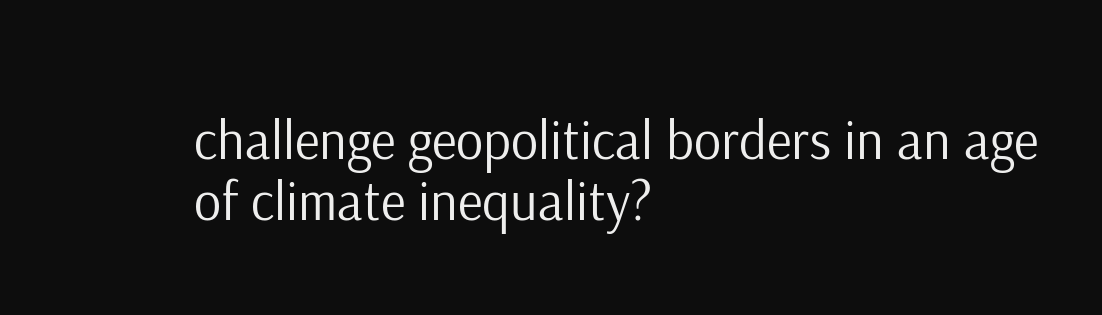challenge geopolitical borders in an age of climate inequality?